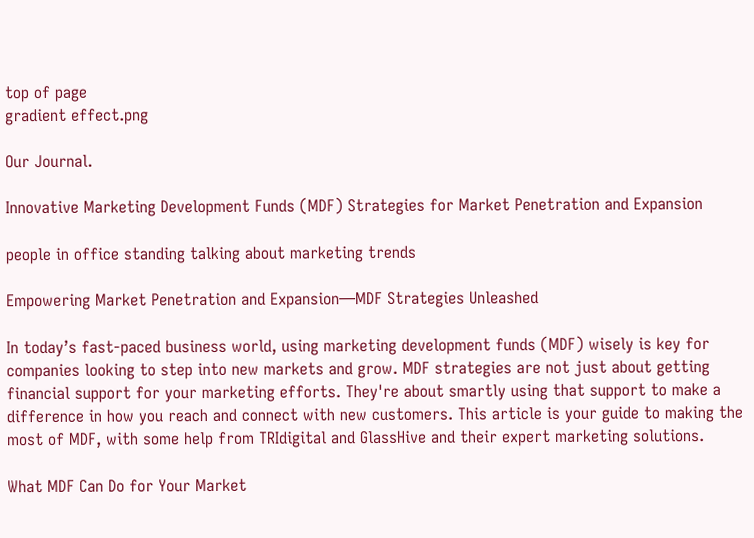top of page
gradient effect.png

Our Journal.

Innovative Marketing Development Funds (MDF) Strategies for Market Penetration and Expansion

people in office standing talking about marketing trends

Empowering Market Penetration and Expansion—MDF Strategies Unleashed

In today’s fast-paced business world, using marketing development funds (MDF) wisely is key for companies looking to step into new markets and grow. MDF strategies are not just about getting financial support for your marketing efforts. They're about smartly using that support to make a difference in how you reach and connect with new customers. This article is your guide to making the most of MDF, with some help from TRIdigital and GlassHive and their expert marketing solutions.

What MDF Can Do for Your Market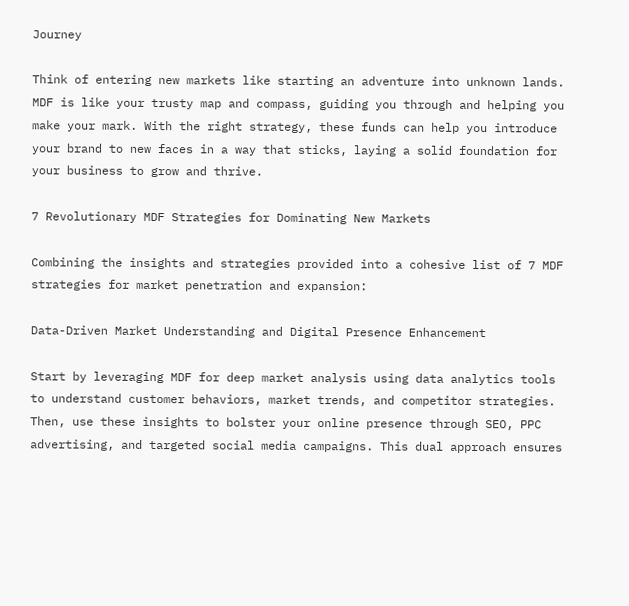Journey

Think of entering new markets like starting an adventure into unknown lands. MDF is like your trusty map and compass, guiding you through and helping you make your mark. With the right strategy, these funds can help you introduce your brand to new faces in a way that sticks, laying a solid foundation for your business to grow and thrive.

7 Revolutionary MDF Strategies for Dominating New Markets

Combining the insights and strategies provided into a cohesive list of 7 MDF strategies for market penetration and expansion:

Data-Driven Market Understanding and Digital Presence Enhancement

Start by leveraging MDF for deep market analysis using data analytics tools to understand customer behaviors, market trends, and competitor strategies. Then, use these insights to bolster your online presence through SEO, PPC advertising, and targeted social media campaigns. This dual approach ensures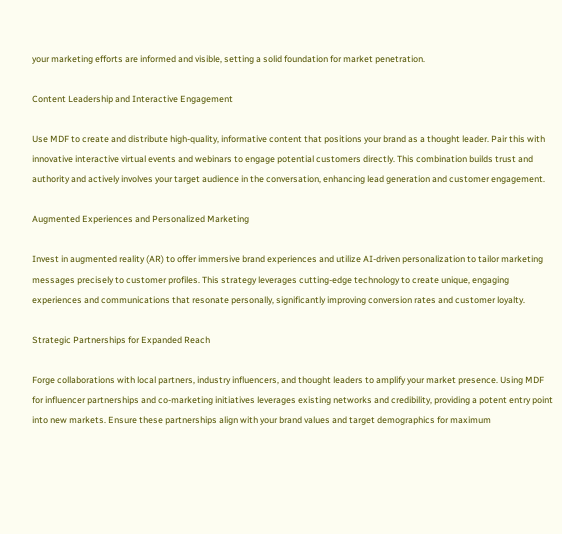your marketing efforts are informed and visible, setting a solid foundation for market penetration.

Content Leadership and Interactive Engagement

Use MDF to create and distribute high-quality, informative content that positions your brand as a thought leader. Pair this with innovative interactive virtual events and webinars to engage potential customers directly. This combination builds trust and authority and actively involves your target audience in the conversation, enhancing lead generation and customer engagement.

Augmented Experiences and Personalized Marketing

Invest in augmented reality (AR) to offer immersive brand experiences and utilize AI-driven personalization to tailor marketing messages precisely to customer profiles. This strategy leverages cutting-edge technology to create unique, engaging experiences and communications that resonate personally, significantly improving conversion rates and customer loyalty.

Strategic Partnerships for Expanded Reach

Forge collaborations with local partners, industry influencers, and thought leaders to amplify your market presence. Using MDF for influencer partnerships and co-marketing initiatives leverages existing networks and credibility, providing a potent entry point into new markets. Ensure these partnerships align with your brand values and target demographics for maximum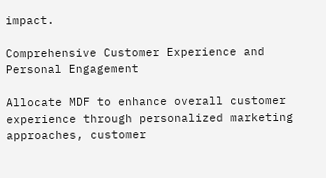impact.

Comprehensive Customer Experience and Personal Engagement

Allocate MDF to enhance overall customer experience through personalized marketing approaches, customer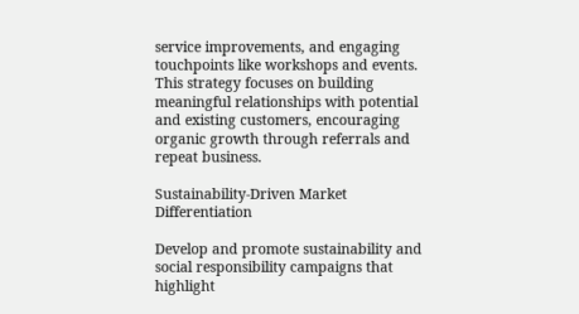service improvements, and engaging touchpoints like workshops and events. This strategy focuses on building meaningful relationships with potential and existing customers, encouraging organic growth through referrals and repeat business.

Sustainability-Driven Market Differentiation

Develop and promote sustainability and social responsibility campaigns that highlight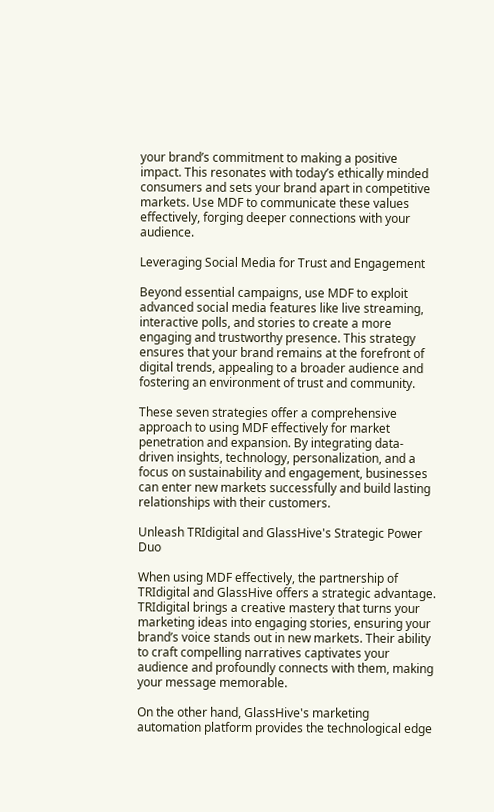your brand’s commitment to making a positive impact. This resonates with today’s ethically minded consumers and sets your brand apart in competitive markets. Use MDF to communicate these values effectively, forging deeper connections with your audience.

Leveraging Social Media for Trust and Engagement

Beyond essential campaigns, use MDF to exploit advanced social media features like live streaming, interactive polls, and stories to create a more engaging and trustworthy presence. This strategy ensures that your brand remains at the forefront of digital trends, appealing to a broader audience and fostering an environment of trust and community.

These seven strategies offer a comprehensive approach to using MDF effectively for market penetration and expansion. By integrating data-driven insights, technology, personalization, and a focus on sustainability and engagement, businesses can enter new markets successfully and build lasting relationships with their customers.

Unleash TRIdigital and GlassHive's Strategic Power Duo

When using MDF effectively, the partnership of TRIdigital and GlassHive offers a strategic advantage. TRIdigital brings a creative mastery that turns your marketing ideas into engaging stories, ensuring your brand’s voice stands out in new markets. Their ability to craft compelling narratives captivates your audience and profoundly connects with them, making your message memorable.

On the other hand, GlassHive's marketing automation platform provides the technological edge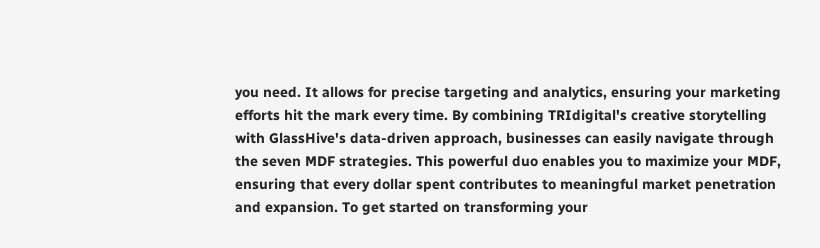you need. It allows for precise targeting and analytics, ensuring your marketing efforts hit the mark every time. By combining TRIdigital's creative storytelling with GlassHive's data-driven approach, businesses can easily navigate through the seven MDF strategies. This powerful duo enables you to maximize your MDF, ensuring that every dollar spent contributes to meaningful market penetration and expansion. To get started on transforming your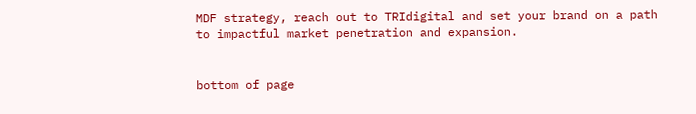MDF strategy, reach out to TRIdigital and set your brand on a path to impactful market penetration and expansion.


bottom of page